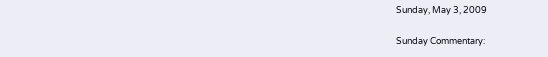Sunday, May 3, 2009

Sunday Commentary: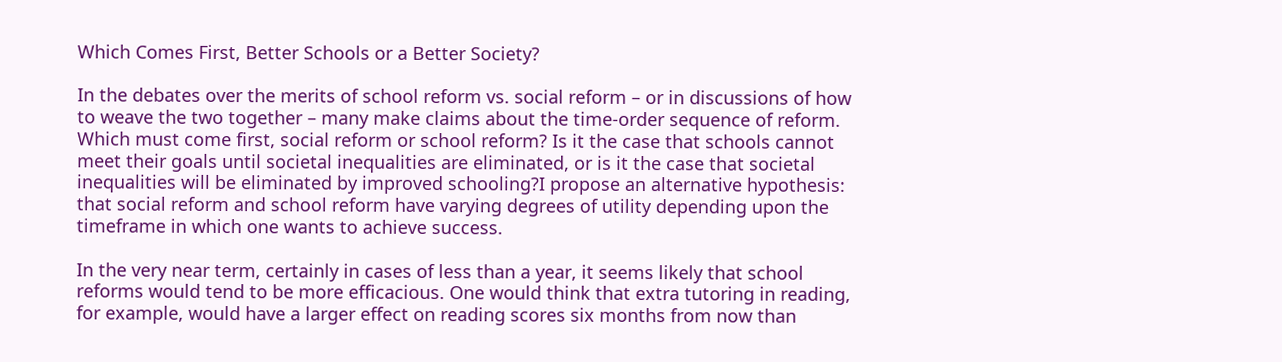Which Comes First, Better Schools or a Better Society?

In the debates over the merits of school reform vs. social reform – or in discussions of how to weave the two together – many make claims about the time-order sequence of reform. Which must come first, social reform or school reform? Is it the case that schools cannot meet their goals until societal inequalities are eliminated, or is it the case that societal inequalities will be eliminated by improved schooling?I propose an alternative hypothesis: that social reform and school reform have varying degrees of utility depending upon the timeframe in which one wants to achieve success.

In the very near term, certainly in cases of less than a year, it seems likely that school reforms would tend to be more efficacious. One would think that extra tutoring in reading, for example, would have a larger effect on reading scores six months from now than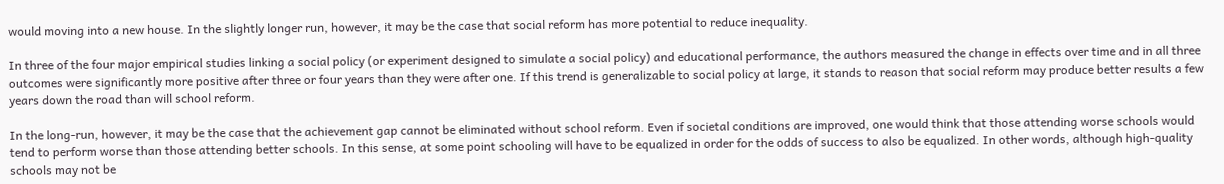would moving into a new house. In the slightly longer run, however, it may be the case that social reform has more potential to reduce inequality.

In three of the four major empirical studies linking a social policy (or experiment designed to simulate a social policy) and educational performance, the authors measured the change in effects over time and in all three outcomes were significantly more positive after three or four years than they were after one. If this trend is generalizable to social policy at large, it stands to reason that social reform may produce better results a few years down the road than will school reform.

In the long-run, however, it may be the case that the achievement gap cannot be eliminated without school reform. Even if societal conditions are improved, one would think that those attending worse schools would tend to perform worse than those attending better schools. In this sense, at some point schooling will have to be equalized in order for the odds of success to also be equalized. In other words, although high-quality schools may not be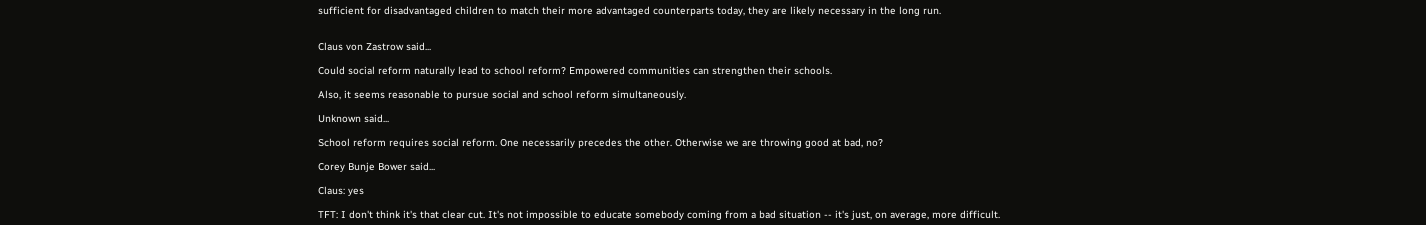sufficient for disadvantaged children to match their more advantaged counterparts today, they are likely necessary in the long run.


Claus von Zastrow said...

Could social reform naturally lead to school reform? Empowered communities can strengthen their schools.

Also, it seems reasonable to pursue social and school reform simultaneously.

Unknown said...

School reform requires social reform. One necessarily precedes the other. Otherwise we are throwing good at bad, no?

Corey Bunje Bower said...

Claus: yes

TFT: I don't think it's that clear cut. It's not impossible to educate somebody coming from a bad situation -- it's just, on average, more difficult.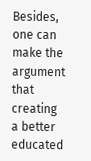Besides, one can make the argument that creating a better educated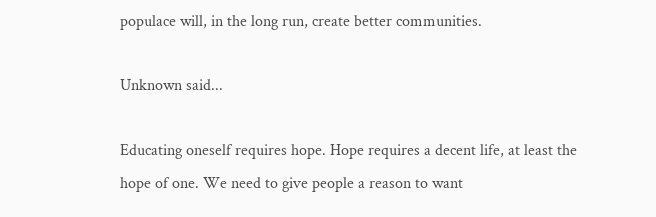populace will, in the long run, create better communities.

Unknown said...

Educating oneself requires hope. Hope requires a decent life, at least the hope of one. We need to give people a reason to want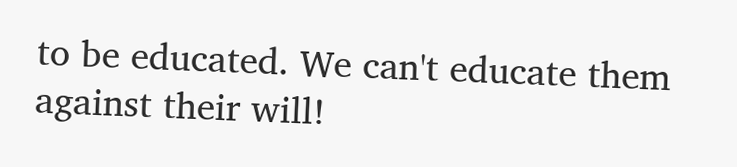to be educated. We can't educate them against their will!